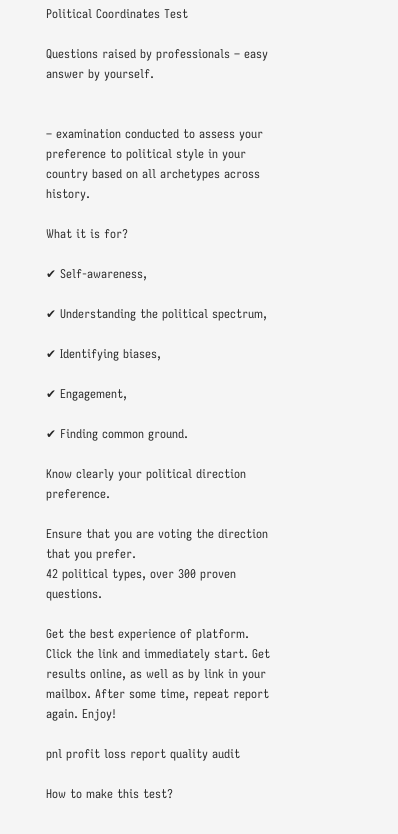Political Coordinates Test

Questions raised by professionals – easy answer by yourself.


– examination conducted to assess your preference to political style in your country based on all archetypes across history.

What it is for?

✔ Self-awareness,

✔ Understanding the political spectrum,

✔ Identifying biases,

✔ Engagement,

✔ Finding common ground.

Know clearly your political direction preference.

Ensure that you are voting the direction that you prefer.
42 political types, over 300 proven questions.

Get the best experience of platform. Click the link and immediately start. Get results online, as well as by link in your mailbox. After some time, repeat report again. Enjoy!

pnl profit loss report quality audit

How to make this test?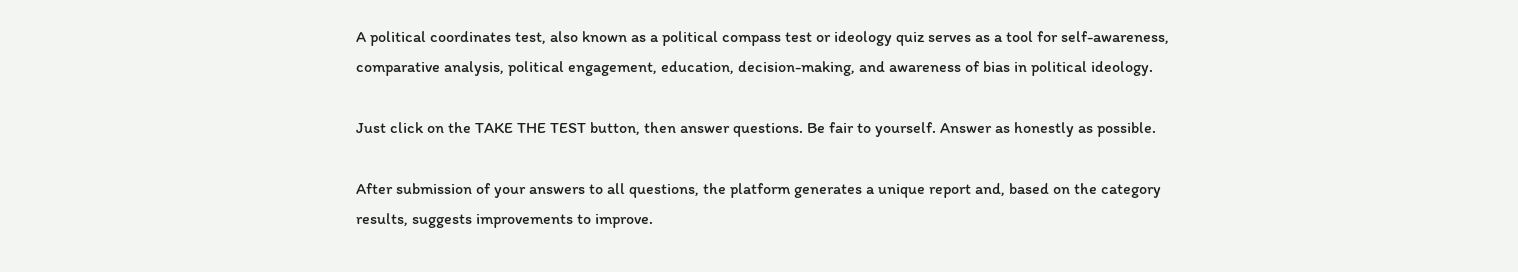A political coordinates test, also known as a political compass test or ideology quiz serves as a tool for self-awareness, comparative analysis, political engagement, education, decision-making, and awareness of bias in political ideology.

Just click on the TAKE THE TEST button, then answer questions. Be fair to yourself. Answer as honestly as possible.

After submission of your answers to all questions, the platform generates a unique report and, based on the category results, suggests improvements to improve.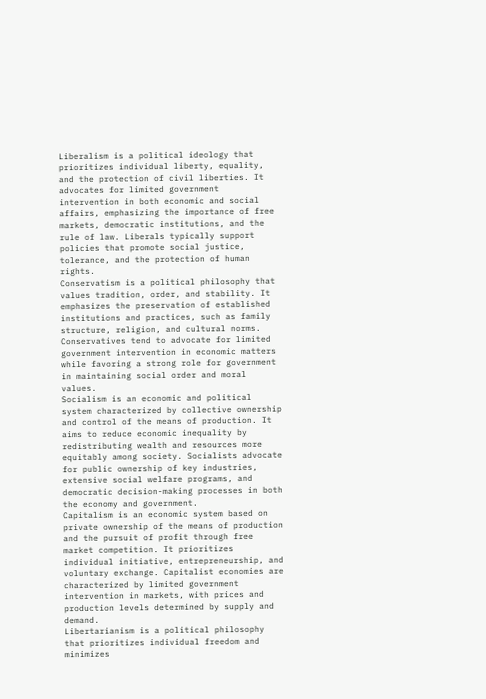Liberalism is a political ideology that prioritizes individual liberty, equality, and the protection of civil liberties. It advocates for limited government intervention in both economic and social affairs, emphasizing the importance of free markets, democratic institutions, and the rule of law. Liberals typically support policies that promote social justice, tolerance, and the protection of human rights.
Conservatism is a political philosophy that values tradition, order, and stability. It emphasizes the preservation of established institutions and practices, such as family structure, religion, and cultural norms. Conservatives tend to advocate for limited government intervention in economic matters while favoring a strong role for government in maintaining social order and moral values.
Socialism is an economic and political system characterized by collective ownership and control of the means of production. It aims to reduce economic inequality by redistributing wealth and resources more equitably among society. Socialists advocate for public ownership of key industries, extensive social welfare programs, and democratic decision-making processes in both the economy and government.
Capitalism is an economic system based on private ownership of the means of production and the pursuit of profit through free market competition. It prioritizes individual initiative, entrepreneurship, and voluntary exchange. Capitalist economies are characterized by limited government intervention in markets, with prices and production levels determined by supply and demand.
Libertarianism is a political philosophy that prioritizes individual freedom and minimizes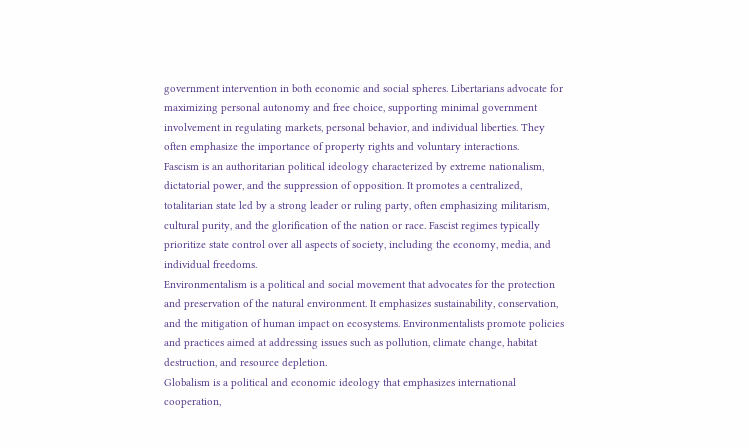government intervention in both economic and social spheres. Libertarians advocate for maximizing personal autonomy and free choice, supporting minimal government involvement in regulating markets, personal behavior, and individual liberties. They often emphasize the importance of property rights and voluntary interactions.
Fascism is an authoritarian political ideology characterized by extreme nationalism, dictatorial power, and the suppression of opposition. It promotes a centralized, totalitarian state led by a strong leader or ruling party, often emphasizing militarism, cultural purity, and the glorification of the nation or race. Fascist regimes typically prioritize state control over all aspects of society, including the economy, media, and individual freedoms.
Environmentalism is a political and social movement that advocates for the protection and preservation of the natural environment. It emphasizes sustainability, conservation, and the mitigation of human impact on ecosystems. Environmentalists promote policies and practices aimed at addressing issues such as pollution, climate change, habitat destruction, and resource depletion.
Globalism is a political and economic ideology that emphasizes international cooperation,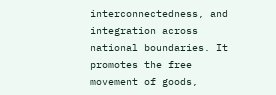interconnectedness, and integration across national boundaries. It promotes the free movement of goods,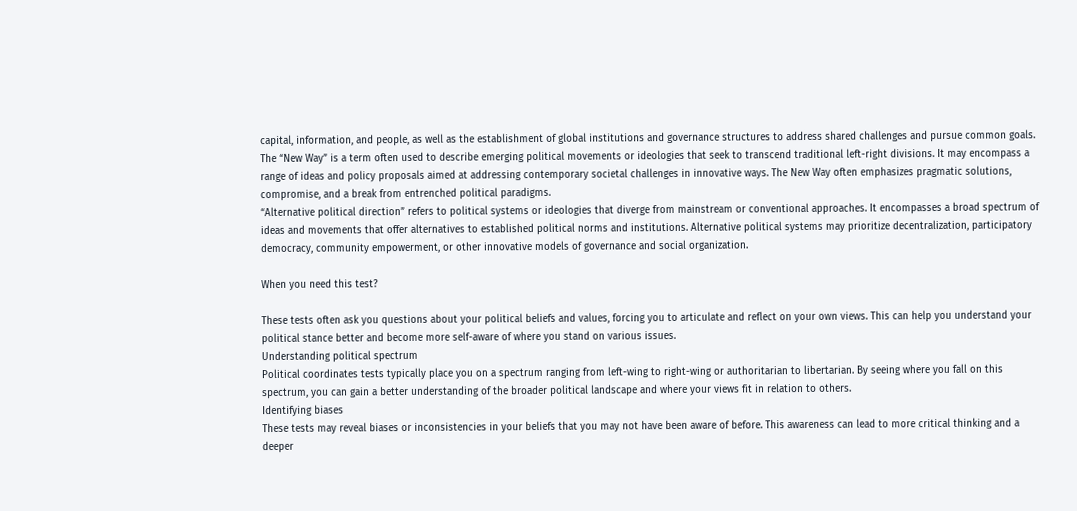capital, information, and people, as well as the establishment of global institutions and governance structures to address shared challenges and pursue common goals.
The “New Way” is a term often used to describe emerging political movements or ideologies that seek to transcend traditional left-right divisions. It may encompass a range of ideas and policy proposals aimed at addressing contemporary societal challenges in innovative ways. The New Way often emphasizes pragmatic solutions, compromise, and a break from entrenched political paradigms.
“Alternative political direction” refers to political systems or ideologies that diverge from mainstream or conventional approaches. It encompasses a broad spectrum of ideas and movements that offer alternatives to established political norms and institutions. Alternative political systems may prioritize decentralization, participatory democracy, community empowerment, or other innovative models of governance and social organization.

When you need this test?

These tests often ask you questions about your political beliefs and values, forcing you to articulate and reflect on your own views. This can help you understand your political stance better and become more self-aware of where you stand on various issues.
Understanding political spectrum
Political coordinates tests typically place you on a spectrum ranging from left-wing to right-wing or authoritarian to libertarian. By seeing where you fall on this spectrum, you can gain a better understanding of the broader political landscape and where your views fit in relation to others.
Identifying biases
These tests may reveal biases or inconsistencies in your beliefs that you may not have been aware of before. This awareness can lead to more critical thinking and a deeper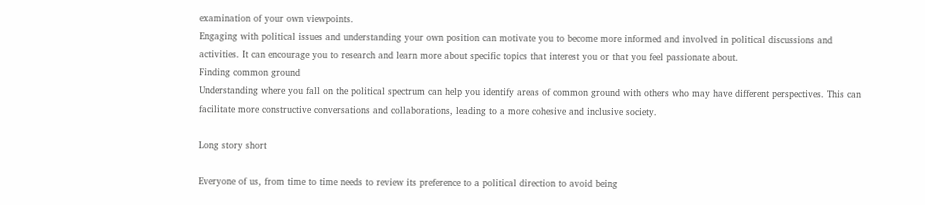examination of your own viewpoints.
Engaging with political issues and understanding your own position can motivate you to become more informed and involved in political discussions and activities. It can encourage you to research and learn more about specific topics that interest you or that you feel passionate about.
Finding common ground
Understanding where you fall on the political spectrum can help you identify areas of common ground with others who may have different perspectives. This can facilitate more constructive conversations and collaborations, leading to a more cohesive and inclusive society.

Long story short

Everyone of us, from time to time needs to review its preference to a political direction to avoid being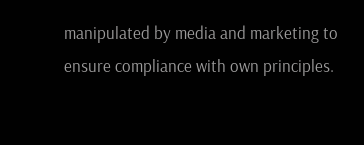manipulated by media and marketing to ensure compliance with own principles.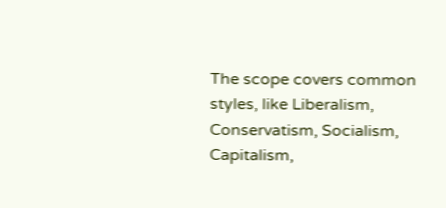The scope covers common styles, like Liberalism, Conservatism, Socialism, Capitalism,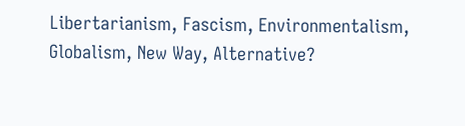Libertarianism, Fascism, Environmentalism, Globalism, New Way, Alternative?